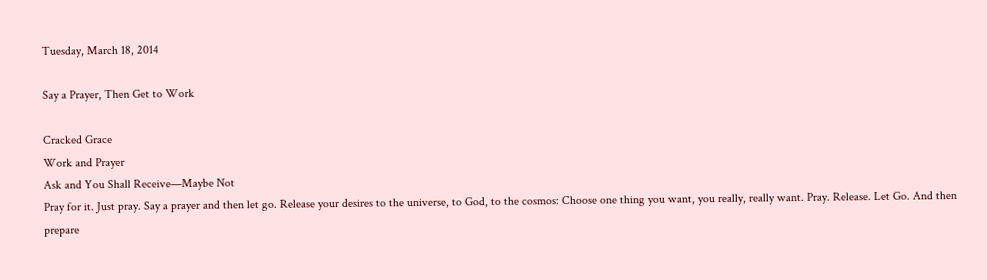Tuesday, March 18, 2014

Say a Prayer, Then Get to Work

Cracked Grace
Work and Prayer
Ask and You Shall Receive—Maybe Not
Pray for it. Just pray. Say a prayer and then let go. Release your desires to the universe, to God, to the cosmos: Choose one thing you want, you really, really want. Pray. Release. Let Go. And then prepare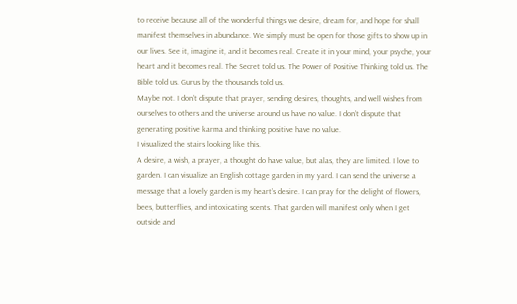to receive because all of the wonderful things we desire, dream for, and hope for shall manifest themselves in abundance. We simply must be open for those gifts to show up in our lives. See it, imagine it, and it becomes real. Create it in your mind, your psyche, your heart and it becomes real. The Secret told us. The Power of Positive Thinking told us. The Bible told us. Gurus by the thousands told us.
Maybe not. I don’t dispute that prayer, sending desires, thoughts, and well wishes from ourselves to others and the universe around us have no value. I don’t dispute that generating positive karma and thinking positive have no value.
I visualized the stairs looking like this.
A desire, a wish, a prayer, a thought do have value, but alas, they are limited. I love to garden. I can visualize an English cottage garden in my yard. I can send the universe a message that a lovely garden is my heart’s desire. I can pray for the delight of flowers, bees, butterflies, and intoxicating scents. That garden will manifest only when I get outside and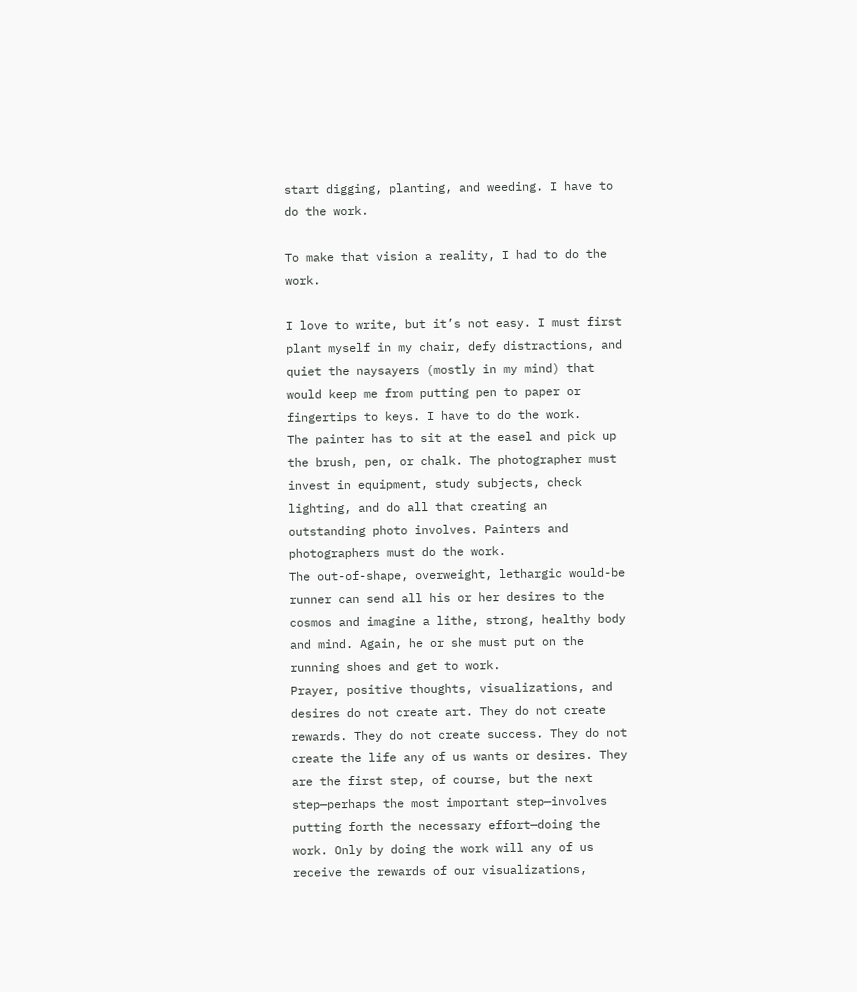start digging, planting, and weeding. I have to do the work.

To make that vision a reality, I had to do the work.

I love to write, but it’s not easy. I must first plant myself in my chair, defy distractions, and quiet the naysayers (mostly in my mind) that would keep me from putting pen to paper or fingertips to keys. I have to do the work.
The painter has to sit at the easel and pick up the brush, pen, or chalk. The photographer must invest in equipment, study subjects, check lighting, and do all that creating an outstanding photo involves. Painters and photographers must do the work.
The out-of-shape, overweight, lethargic would-be runner can send all his or her desires to the cosmos and imagine a lithe, strong, healthy body and mind. Again, he or she must put on the running shoes and get to work.
Prayer, positive thoughts, visualizations, and desires do not create art. They do not create rewards. They do not create success. They do not create the life any of us wants or desires. They are the first step, of course, but the next step—perhaps the most important step—involves putting forth the necessary effort—doing the work. Only by doing the work will any of us receive the rewards of our visualizations,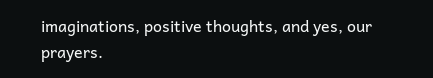imaginations, positive thoughts, and yes, our prayers.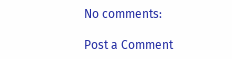No comments:

Post a Comment